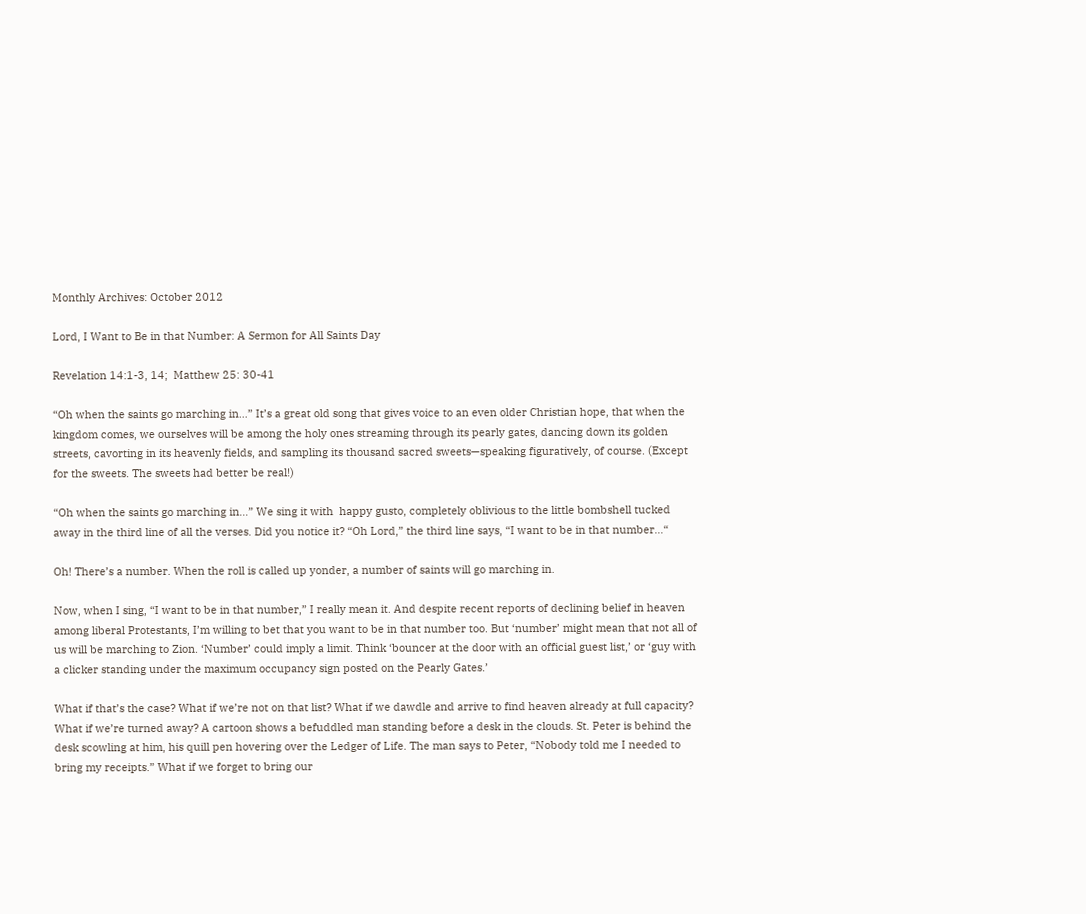Monthly Archives: October 2012

Lord, I Want to Be in that Number: A Sermon for All Saints Day

Revelation 14:1-3, 14;  Matthew 25: 30-41

“Oh when the saints go marching in…” It’s a great old song that gives voice to an even older Christian hope, that when the kingdom comes, we ourselves will be among the holy ones streaming through its pearly gates, dancing down its golden streets, cavorting in its heavenly fields, and sampling its thousand sacred sweets—speaking figuratively, of course. (Except for the sweets. The sweets had better be real!)

“Oh when the saints go marching in…” We sing it with  happy gusto, completely oblivious to the little bombshell tucked away in the third line of all the verses. Did you notice it? “Oh Lord,” the third line says, “I want to be in that number…“

Oh! There’s a number. When the roll is called up yonder, a number of saints will go marching in.

Now, when I sing, “I want to be in that number,” I really mean it. And despite recent reports of declining belief in heaven among liberal Protestants, I’m willing to bet that you want to be in that number too. But ‘number’ might mean that not all of us will be marching to Zion. ‘Number’ could imply a limit. Think ‘bouncer at the door with an official guest list,’ or ‘guy with a clicker standing under the maximum occupancy sign posted on the Pearly Gates.’

What if that’s the case? What if we’re not on that list? What if we dawdle and arrive to find heaven already at full capacity? What if we’re turned away? A cartoon shows a befuddled man standing before a desk in the clouds. St. Peter is behind the desk scowling at him, his quill pen hovering over the Ledger of Life. The man says to Peter, “Nobody told me I needed to bring my receipts.” What if we forget to bring our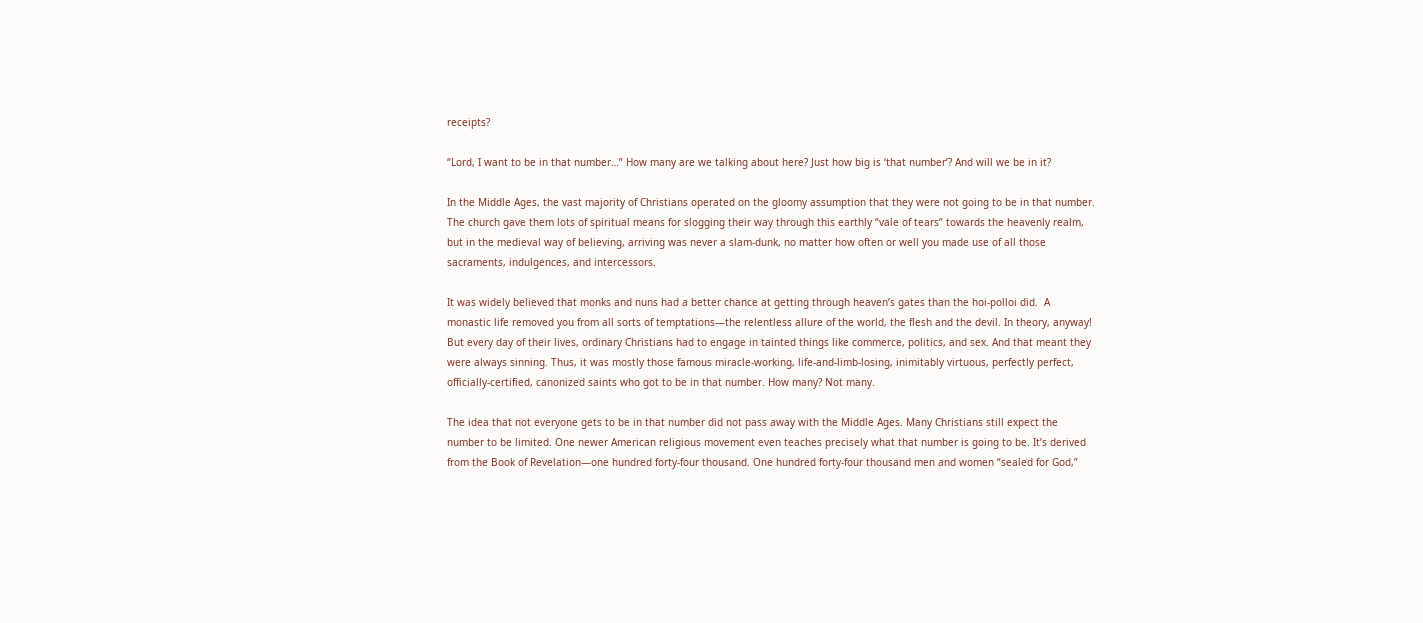receipts?

“Lord, I want to be in that number…” How many are we talking about here? Just how big is ‘that number’? And will we be in it?

In the Middle Ages, the vast majority of Christians operated on the gloomy assumption that they were not going to be in that number. The church gave them lots of spiritual means for slogging their way through this earthly “vale of tears” towards the heavenly realm, but in the medieval way of believing, arriving was never a slam-dunk, no matter how often or well you made use of all those sacraments, indulgences, and intercessors.

It was widely believed that monks and nuns had a better chance at getting through heaven’s gates than the hoi-polloi did.  A monastic life removed you from all sorts of temptations—the relentless allure of the world, the flesh and the devil. In theory, anyway! But every day of their lives, ordinary Christians had to engage in tainted things like commerce, politics, and sex. And that meant they were always sinning. Thus, it was mostly those famous miracle-working, life-and-limb-losing, inimitably virtuous, perfectly perfect, officially-certified, canonized saints who got to be in that number. How many? Not many.

The idea that not everyone gets to be in that number did not pass away with the Middle Ages. Many Christians still expect the number to be limited. One newer American religious movement even teaches precisely what that number is going to be. It’s derived  from the Book of Revelation—one hundred forty-four thousand. One hundred forty-four thousand men and women “sealed for God,”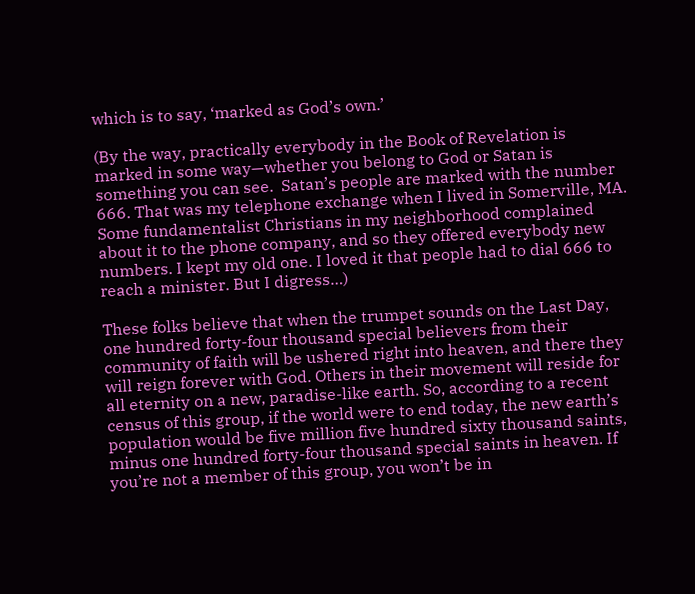which is to say, ‘marked as God’s own.’

(By the way, practically everybody in the Book of Revelation is marked in some way—whether you belong to God or Satan is something you can see.  Satan’s people are marked with the number 666. That was my telephone exchange when I lived in Somerville, MA. Some fundamentalist Christians in my neighborhood complained about it to the phone company, and so they offered everybody new numbers. I kept my old one. I loved it that people had to dial 666 to reach a minister. But I digress…)

These folks believe that when the trumpet sounds on the Last Day, one hundred forty-four thousand special believers from their community of faith will be ushered right into heaven, and there they will reign forever with God. Others in their movement will reside for all eternity on a new, paradise-like earth. So, according to a recent census of this group, if the world were to end today, the new earth’s population would be five million five hundred sixty thousand saints, minus one hundred forty-four thousand special saints in heaven. If you’re not a member of this group, you won’t be in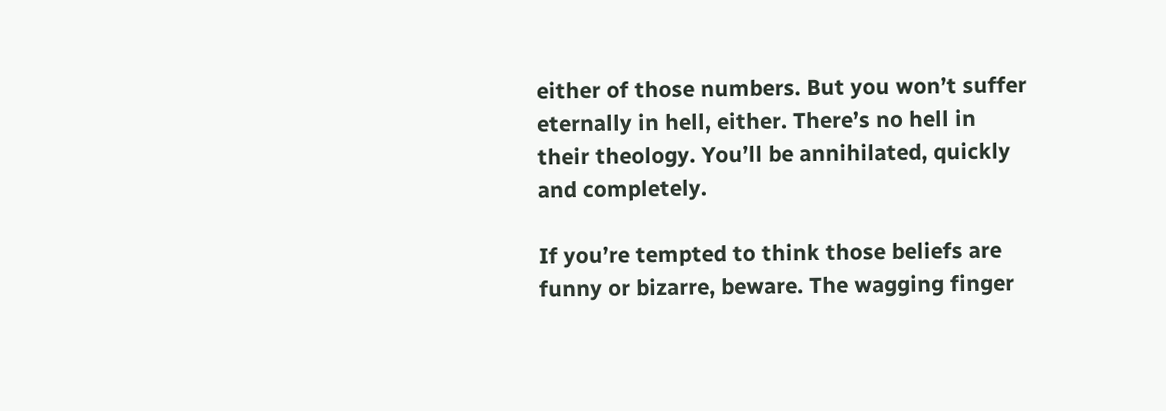either of those numbers. But you won’t suffer eternally in hell, either. There’s no hell in their theology. You’ll be annihilated, quickly and completely.

If you’re tempted to think those beliefs are funny or bizarre, beware. The wagging finger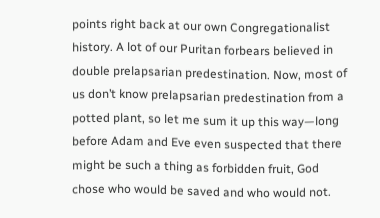points right back at our own Congregationalist history. A lot of our Puritan forbears believed in double prelapsarian predestination. Now, most of us don’t know prelapsarian predestination from a potted plant, so let me sum it up this way—long before Adam and Eve even suspected that there might be such a thing as forbidden fruit, God chose who would be saved and who would not.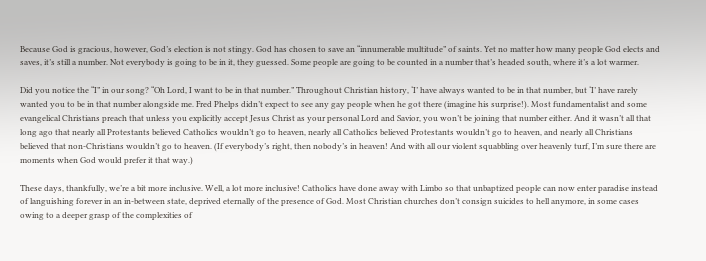Because God is gracious, however, God’s election is not stingy. God has chosen to save an “innumerable multitude” of saints. Yet no matter how many people God elects and saves, it’s still a number. Not everybody is going to be in it, they guessed. Some people are going to be counted in a number that’s headed south, where it’s a lot warmer.

Did you notice the “I” in our song? “Oh Lord, I want to be in that number.” Throughout Christian history, ‘I’ have always wanted to be in that number, but ‘I’ have rarely wanted you to be in that number alongside me. Fred Phelps didn’t expect to see any gay people when he got there (imagine his surprise!). Most fundamentalist and some evangelical Christians preach that unless you explicitly accept Jesus Christ as your personal Lord and Savior, you won’t be joining that number either. And it wasn’t all that long ago that nearly all Protestants believed Catholics wouldn’t go to heaven, nearly all Catholics believed Protestants wouldn’t go to heaven, and nearly all Christians believed that non-Christians wouldn’t go to heaven. (If everybody’s right, then nobody’s in heaven! And with all our violent squabbling over heavenly turf, I’m sure there are moments when God would prefer it that way.)

These days, thankfully, we’re a bit more inclusive. Well, a lot more inclusive! Catholics have done away with Limbo so that unbaptized people can now enter paradise instead of languishing forever in an in-between state, deprived eternally of the presence of God. Most Christian churches don’t consign suicides to hell anymore, in some cases owing to a deeper grasp of the complexities of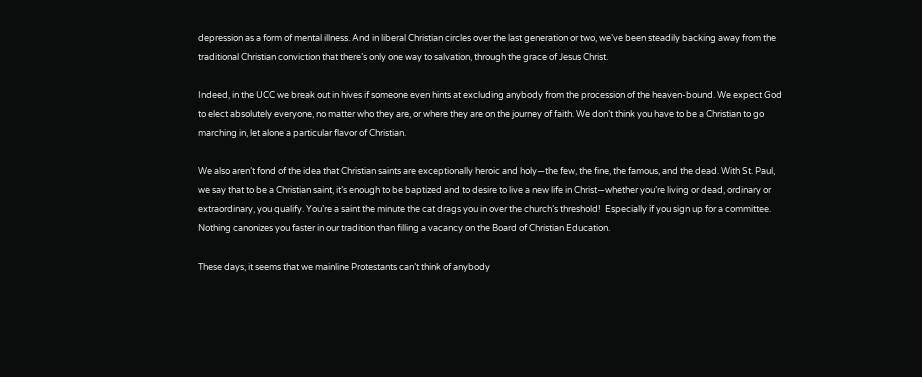depression as a form of mental illness. And in liberal Christian circles over the last generation or two, we’ve been steadily backing away from the traditional Christian conviction that there’s only one way to salvation, through the grace of Jesus Christ.

Indeed, in the UCC we break out in hives if someone even hints at excluding anybody from the procession of the heaven-bound. We expect God to elect absolutely everyone, no matter who they are, or where they are on the journey of faith. We don’t think you have to be a Christian to go marching in, let alone a particular flavor of Christian.

We also aren’t fond of the idea that Christian saints are exceptionally heroic and holy—the few, the fine, the famous, and the dead. With St. Paul, we say that to be a Christian saint, it’s enough to be baptized and to desire to live a new life in Christ—whether you’re living or dead, ordinary or extraordinary, you qualify. You’re a saint the minute the cat drags you in over the church’s threshold!  Especially if you sign up for a committee. Nothing canonizes you faster in our tradition than filling a vacancy on the Board of Christian Education.

These days, it seems that we mainline Protestants can’t think of anybody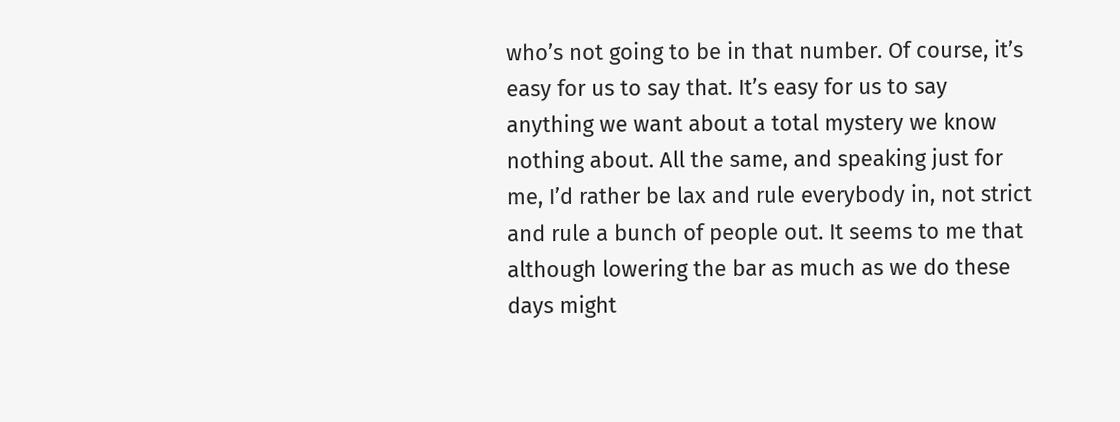who’s not going to be in that number. Of course, it’s easy for us to say that. It’s easy for us to say anything we want about a total mystery we know nothing about. All the same, and speaking just for me, I’d rather be lax and rule everybody in, not strict and rule a bunch of people out. It seems to me that although lowering the bar as much as we do these days might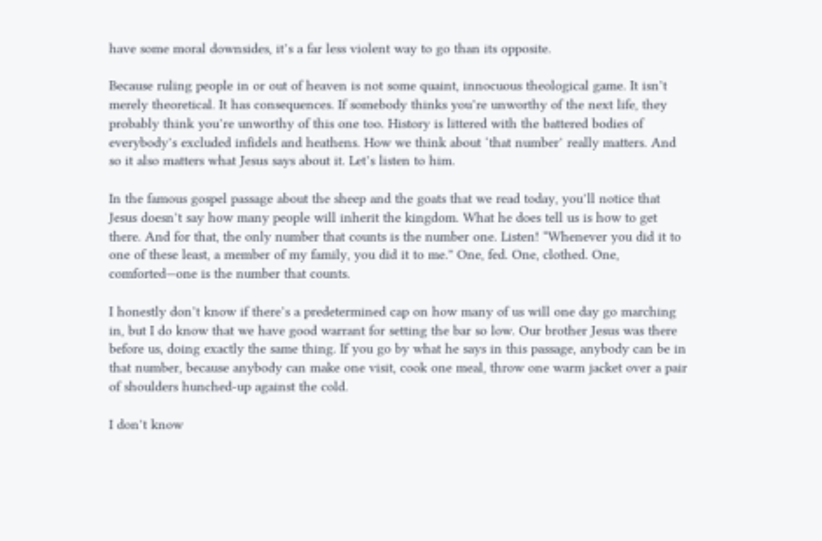have some moral downsides, it’s a far less violent way to go than its opposite.

Because ruling people in or out of heaven is not some quaint, innocuous theological game. It isn’t merely theoretical. It has consequences. If somebody thinks you’re unworthy of the next life, they probably think you’re unworthy of this one too. History is littered with the battered bodies of everybody’s excluded infidels and heathens. How we think about ‘that number’ really matters. And so it also matters what Jesus says about it. Let’s listen to him.

In the famous gospel passage about the sheep and the goats that we read today, you’ll notice that Jesus doesn’t say how many people will inherit the kingdom. What he does tell us is how to get there. And for that, the only number that counts is the number one. Listen! “Whenever you did it to one of these least, a member of my family, you did it to me.” One, fed. One, clothed. One, comforted—one is the number that counts.

I honestly don’t know if there’s a predetermined cap on how many of us will one day go marching in, but I do know that we have good warrant for setting the bar so low. Our brother Jesus was there before us, doing exactly the same thing. If you go by what he says in this passage, anybody can be in that number, because anybody can make one visit, cook one meal, throw one warm jacket over a pair of shoulders hunched-up against the cold.

I don’t know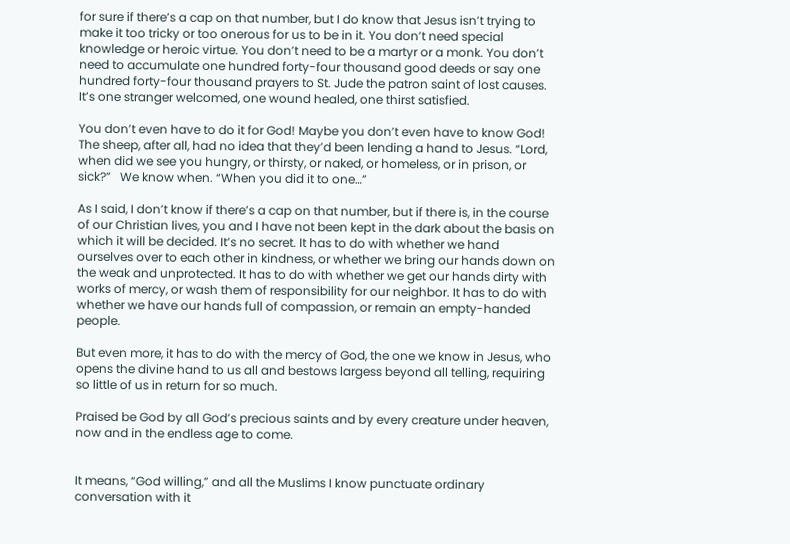for sure if there’s a cap on that number, but I do know that Jesus isn’t trying to make it too tricky or too onerous for us to be in it. You don’t need special knowledge or heroic virtue. You don’t need to be a martyr or a monk. You don’t need to accumulate one hundred forty-four thousand good deeds or say one hundred forty-four thousand prayers to St. Jude the patron saint of lost causes. It’s one stranger welcomed, one wound healed, one thirst satisfied.

You don’t even have to do it for God! Maybe you don’t even have to know God! The sheep, after all, had no idea that they’d been lending a hand to Jesus. “Lord, when did we see you hungry, or thirsty, or naked, or homeless, or in prison, or sick?”   We know when. “When you did it to one…”

As I said, I don’t know if there’s a cap on that number, but if there is, in the course of our Christian lives, you and I have not been kept in the dark about the basis on which it will be decided. It’s no secret. It has to do with whether we hand ourselves over to each other in kindness, or whether we bring our hands down on the weak and unprotected. It has to do with whether we get our hands dirty with works of mercy, or wash them of responsibility for our neighbor. It has to do with whether we have our hands full of compassion, or remain an empty-handed people.

But even more, it has to do with the mercy of God, the one we know in Jesus, who opens the divine hand to us all and bestows largess beyond all telling, requiring so little of us in return for so much.

Praised be God by all God’s precious saints and by every creature under heaven, now and in the endless age to come.


It means, “God willing,” and all the Muslims I know punctuate ordinary conversation with it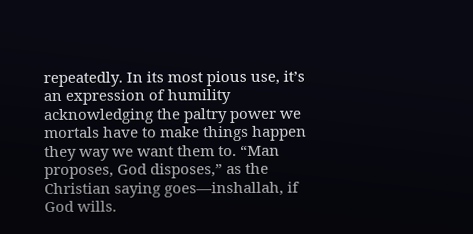repeatedly. In its most pious use, it’s an expression of humility acknowledging the paltry power we mortals have to make things happen they way we want them to. “Man proposes, God disposes,” as the Christian saying goes—inshallah, if God wills.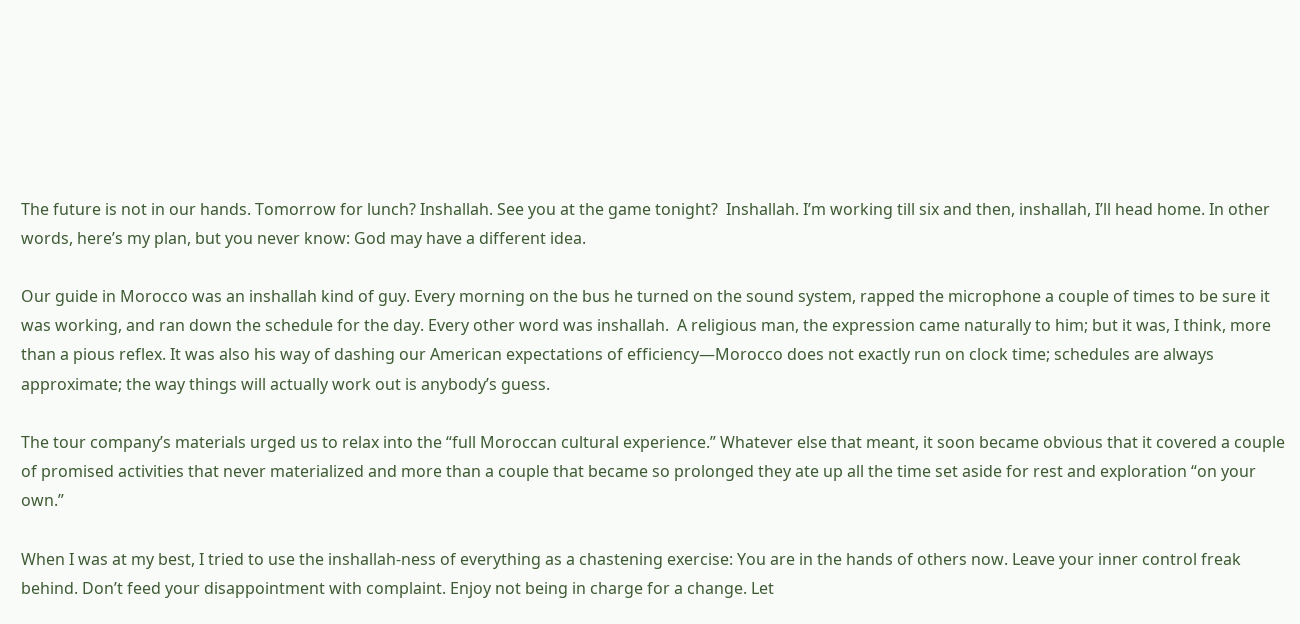The future is not in our hands. Tomorrow for lunch? Inshallah. See you at the game tonight?  Inshallah. I’m working till six and then, inshallah, I’ll head home. In other words, here’s my plan, but you never know: God may have a different idea.

Our guide in Morocco was an inshallah kind of guy. Every morning on the bus he turned on the sound system, rapped the microphone a couple of times to be sure it was working, and ran down the schedule for the day. Every other word was inshallah.  A religious man, the expression came naturally to him; but it was, I think, more than a pious reflex. It was also his way of dashing our American expectations of efficiency—Morocco does not exactly run on clock time; schedules are always approximate; the way things will actually work out is anybody’s guess.

The tour company’s materials urged us to relax into the “full Moroccan cultural experience.” Whatever else that meant, it soon became obvious that it covered a couple of promised activities that never materialized and more than a couple that became so prolonged they ate up all the time set aside for rest and exploration “on your own.”

When I was at my best, I tried to use the inshallah-ness of everything as a chastening exercise: You are in the hands of others now. Leave your inner control freak behind. Don’t feed your disappointment with complaint. Enjoy not being in charge for a change. Let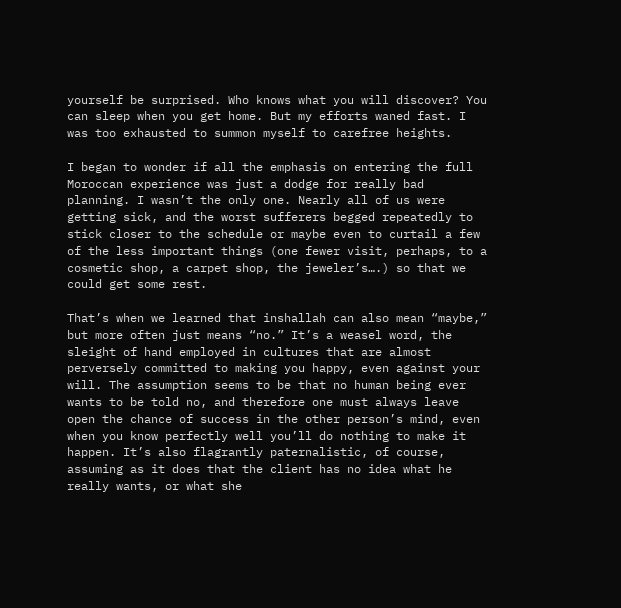yourself be surprised. Who knows what you will discover? You can sleep when you get home. But my efforts waned fast. I was too exhausted to summon myself to carefree heights.

I began to wonder if all the emphasis on entering the full Moroccan experience was just a dodge for really bad planning. I wasn’t the only one. Nearly all of us were getting sick, and the worst sufferers begged repeatedly to stick closer to the schedule or maybe even to curtail a few of the less important things (one fewer visit, perhaps, to a cosmetic shop, a carpet shop, the jeweler’s….) so that we could get some rest.

That’s when we learned that inshallah can also mean “maybe,” but more often just means “no.” It’s a weasel word, the sleight of hand employed in cultures that are almost perversely committed to making you happy, even against your will. The assumption seems to be that no human being ever wants to be told no, and therefore one must always leave open the chance of success in the other person’s mind, even when you know perfectly well you’ll do nothing to make it happen. It’s also flagrantly paternalistic, of course, assuming as it does that the client has no idea what he really wants, or what she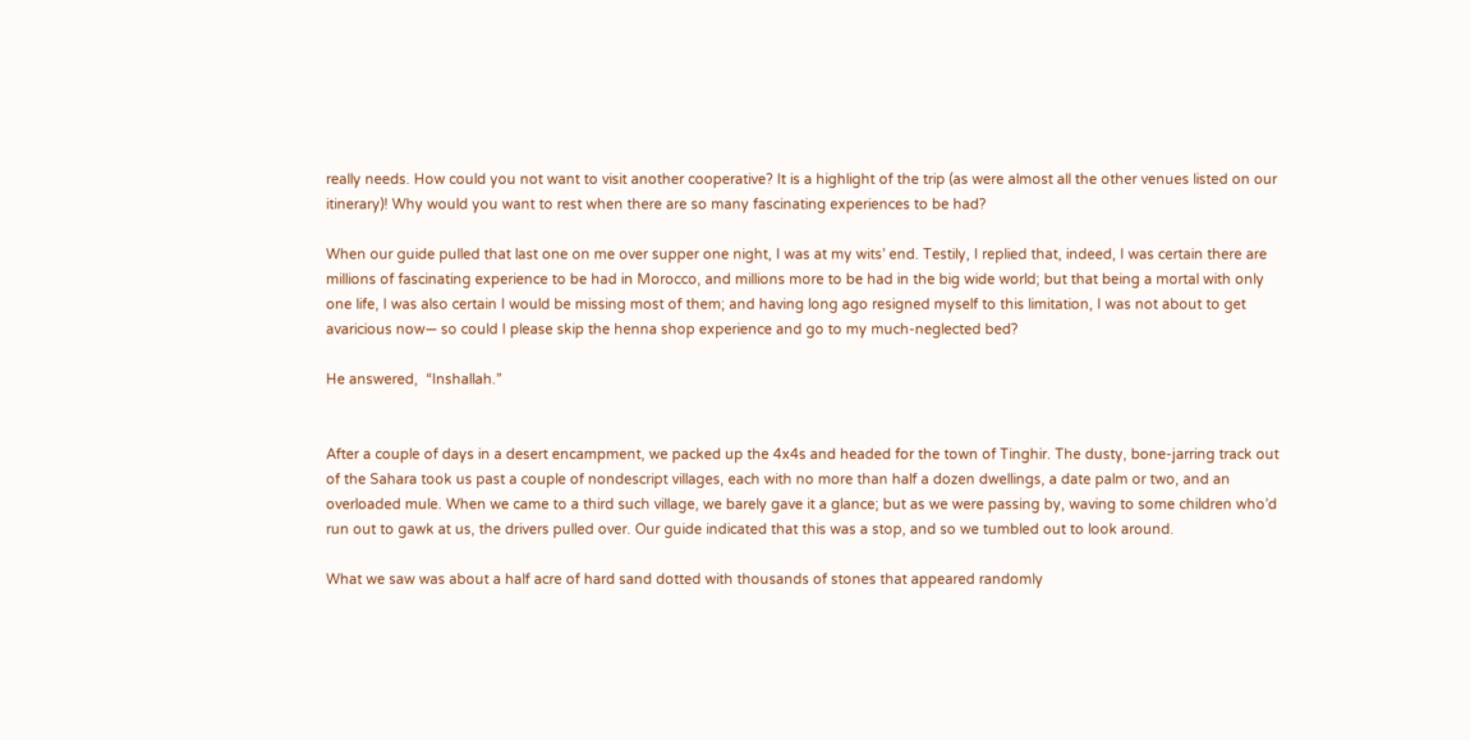really needs. How could you not want to visit another cooperative? It is a highlight of the trip (as were almost all the other venues listed on our itinerary)! Why would you want to rest when there are so many fascinating experiences to be had?

When our guide pulled that last one on me over supper one night, I was at my wits’ end. Testily, I replied that, indeed, I was certain there are millions of fascinating experience to be had in Morocco, and millions more to be had in the big wide world; but that being a mortal with only one life, I was also certain I would be missing most of them; and having long ago resigned myself to this limitation, I was not about to get avaricious now— so could I please skip the henna shop experience and go to my much-neglected bed?

He answered,  “Inshallah.”


After a couple of days in a desert encampment, we packed up the 4x4s and headed for the town of Tinghir. The dusty, bone-jarring track out of the Sahara took us past a couple of nondescript villages, each with no more than half a dozen dwellings, a date palm or two, and an overloaded mule. When we came to a third such village, we barely gave it a glance; but as we were passing by, waving to some children who’d run out to gawk at us, the drivers pulled over. Our guide indicated that this was a stop, and so we tumbled out to look around.

What we saw was about a half acre of hard sand dotted with thousands of stones that appeared randomly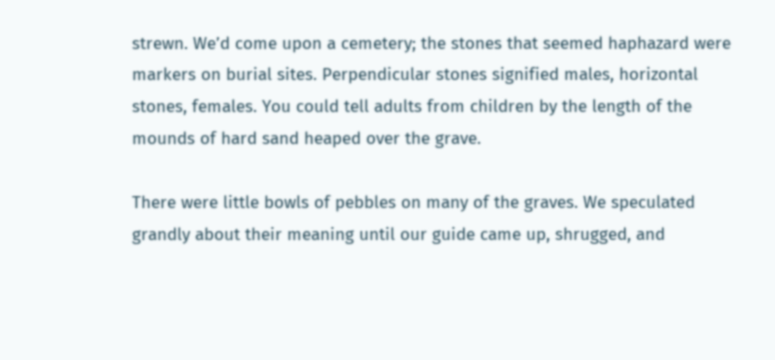strewn. We’d come upon a cemetery; the stones that seemed haphazard were markers on burial sites. Perpendicular stones signified males, horizontal stones, females. You could tell adults from children by the length of the mounds of hard sand heaped over the grave.

There were little bowls of pebbles on many of the graves. We speculated grandly about their meaning until our guide came up, shrugged, and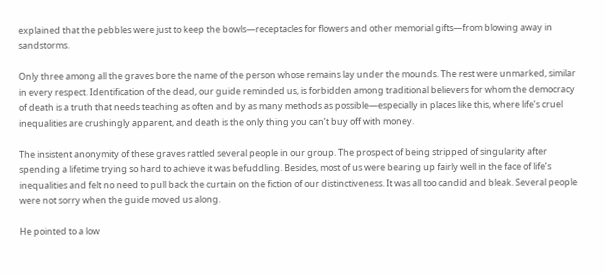explained that the pebbles were just to keep the bowls—receptacles for flowers and other memorial gifts—from blowing away in sandstorms.

Only three among all the graves bore the name of the person whose remains lay under the mounds. The rest were unmarked, similar in every respect. Identification of the dead, our guide reminded us, is forbidden among traditional believers for whom the democracy of death is a truth that needs teaching as often and by as many methods as possible—especially in places like this, where life’s cruel inequalities are crushingly apparent, and death is the only thing you can’t buy off with money.

The insistent anonymity of these graves rattled several people in our group. The prospect of being stripped of singularity after spending a lifetime trying so hard to achieve it was befuddling. Besides, most of us were bearing up fairly well in the face of life’s inequalities and felt no need to pull back the curtain on the fiction of our distinctiveness. It was all too candid and bleak. Several people were not sorry when the guide moved us along.

He pointed to a low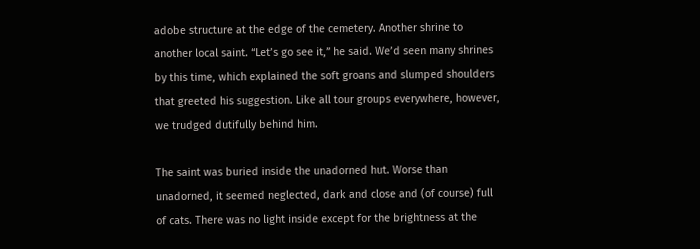adobe structure at the edge of the cemetery. Another shrine to another local saint. “Let’s go see it,” he said. We’d seen many shrines by this time, which explained the soft groans and slumped shoulders that greeted his suggestion. Like all tour groups everywhere, however, we trudged dutifully behind him.

The saint was buried inside the unadorned hut. Worse than unadorned, it seemed neglected, dark and close and (of course) full of cats. There was no light inside except for the brightness at the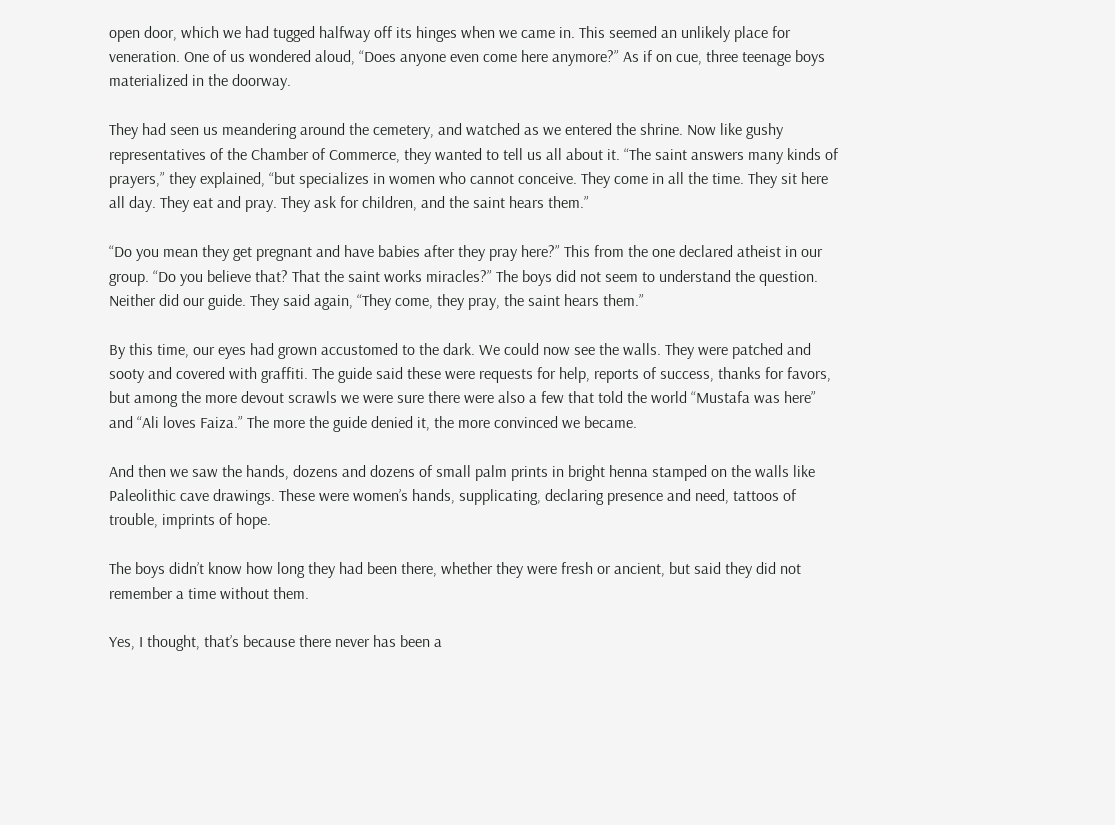open door, which we had tugged halfway off its hinges when we came in. This seemed an unlikely place for veneration. One of us wondered aloud, “Does anyone even come here anymore?” As if on cue, three teenage boys materialized in the doorway.

They had seen us meandering around the cemetery, and watched as we entered the shrine. Now like gushy representatives of the Chamber of Commerce, they wanted to tell us all about it. “The saint answers many kinds of prayers,” they explained, “but specializes in women who cannot conceive. They come in all the time. They sit here all day. They eat and pray. They ask for children, and the saint hears them.”

“Do you mean they get pregnant and have babies after they pray here?” This from the one declared atheist in our group. “Do you believe that? That the saint works miracles?” The boys did not seem to understand the question. Neither did our guide. They said again, “They come, they pray, the saint hears them.”

By this time, our eyes had grown accustomed to the dark. We could now see the walls. They were patched and sooty and covered with graffiti. The guide said these were requests for help, reports of success, thanks for favors, but among the more devout scrawls we were sure there were also a few that told the world “Mustafa was here” and “Ali loves Faiza.” The more the guide denied it, the more convinced we became.

And then we saw the hands, dozens and dozens of small palm prints in bright henna stamped on the walls like Paleolithic cave drawings. These were women’s hands, supplicating, declaring presence and need, tattoos of trouble, imprints of hope.

The boys didn’t know how long they had been there, whether they were fresh or ancient, but said they did not remember a time without them.

Yes, I thought, that’s because there never has been a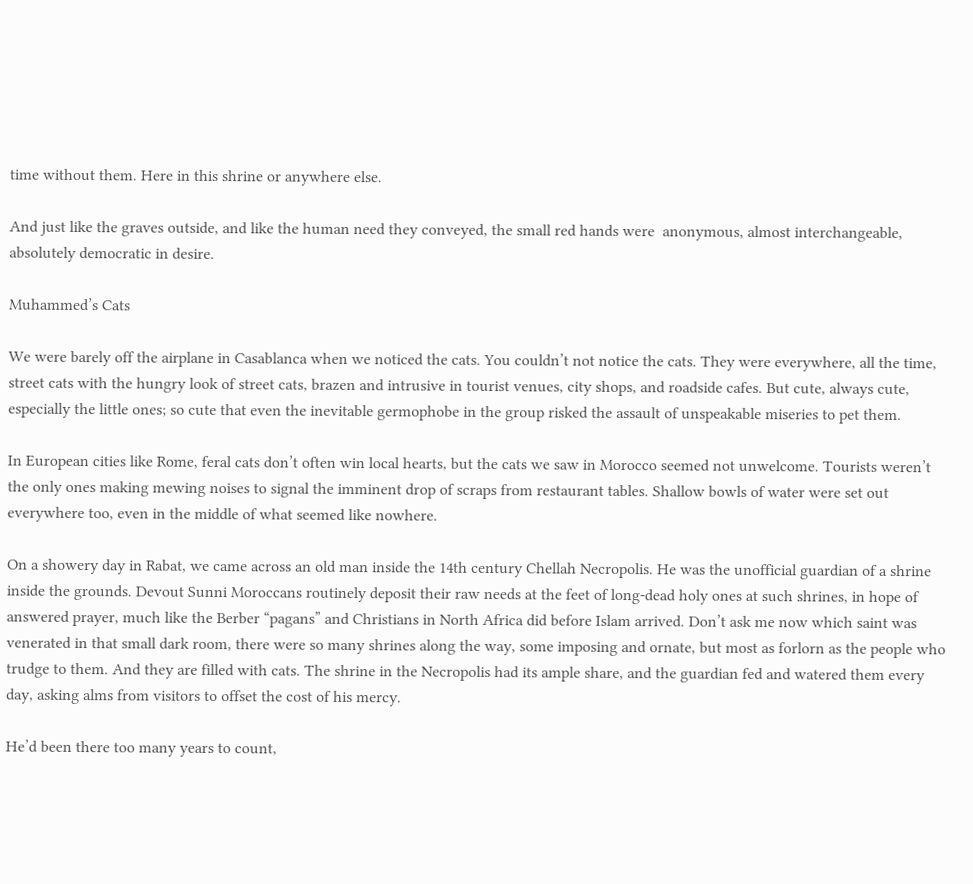time without them. Here in this shrine or anywhere else.

And just like the graves outside, and like the human need they conveyed, the small red hands were  anonymous, almost interchangeable, absolutely democratic in desire.

Muhammed’s Cats

We were barely off the airplane in Casablanca when we noticed the cats. You couldn’t not notice the cats. They were everywhere, all the time, street cats with the hungry look of street cats, brazen and intrusive in tourist venues, city shops, and roadside cafes. But cute, always cute, especially the little ones; so cute that even the inevitable germophobe in the group risked the assault of unspeakable miseries to pet them.

In European cities like Rome, feral cats don’t often win local hearts, but the cats we saw in Morocco seemed not unwelcome. Tourists weren’t the only ones making mewing noises to signal the imminent drop of scraps from restaurant tables. Shallow bowls of water were set out everywhere too, even in the middle of what seemed like nowhere.

On a showery day in Rabat, we came across an old man inside the 14th century Chellah Necropolis. He was the unofficial guardian of a shrine inside the grounds. Devout Sunni Moroccans routinely deposit their raw needs at the feet of long-dead holy ones at such shrines, in hope of answered prayer, much like the Berber “pagans” and Christians in North Africa did before Islam arrived. Don’t ask me now which saint was venerated in that small dark room, there were so many shrines along the way, some imposing and ornate, but most as forlorn as the people who trudge to them. And they are filled with cats. The shrine in the Necropolis had its ample share, and the guardian fed and watered them every day, asking alms from visitors to offset the cost of his mercy.

He’d been there too many years to count,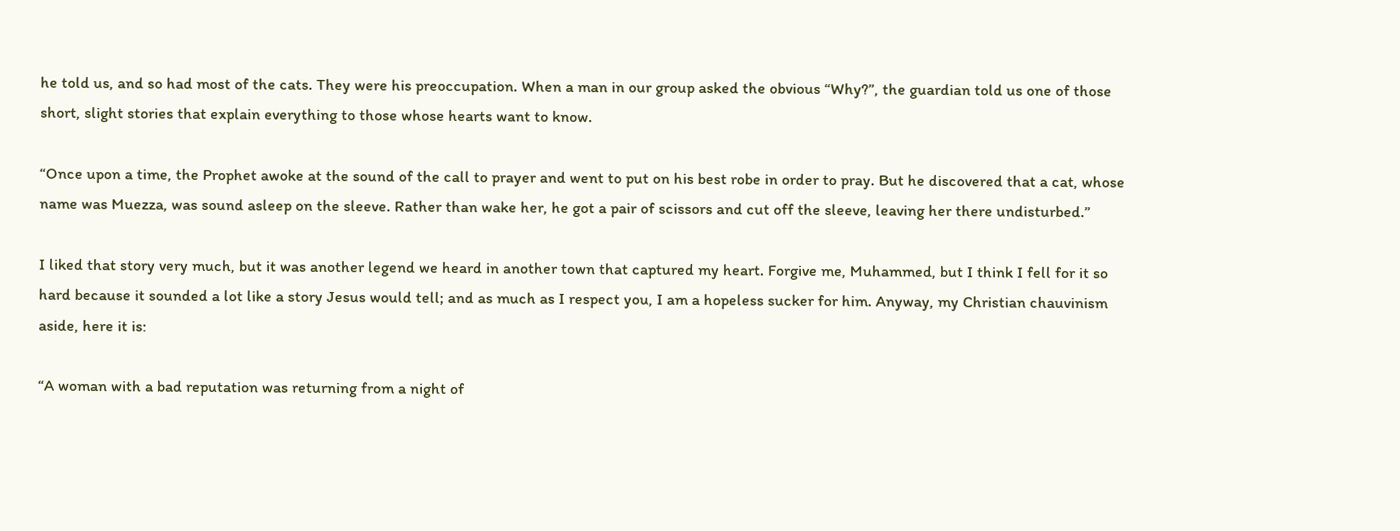he told us, and so had most of the cats. They were his preoccupation. When a man in our group asked the obvious “Why?”, the guardian told us one of those short, slight stories that explain everything to those whose hearts want to know.

“Once upon a time, the Prophet awoke at the sound of the call to prayer and went to put on his best robe in order to pray. But he discovered that a cat, whose name was Muezza, was sound asleep on the sleeve. Rather than wake her, he got a pair of scissors and cut off the sleeve, leaving her there undisturbed.”

I liked that story very much, but it was another legend we heard in another town that captured my heart. Forgive me, Muhammed, but I think I fell for it so hard because it sounded a lot like a story Jesus would tell; and as much as I respect you, I am a hopeless sucker for him. Anyway, my Christian chauvinism aside, here it is:

“A woman with a bad reputation was returning from a night of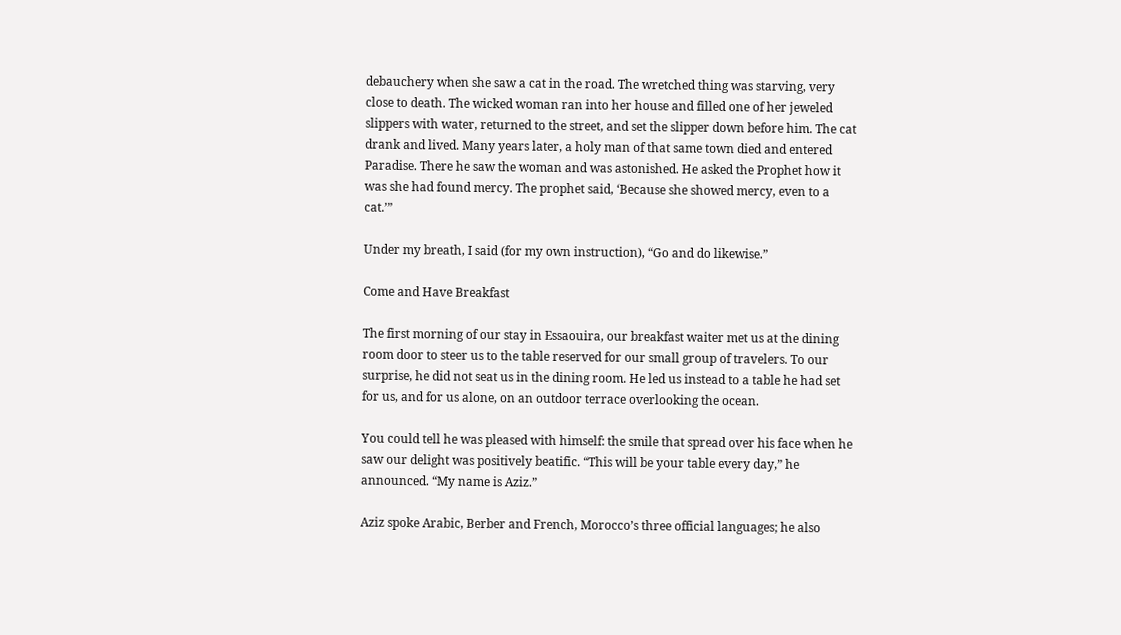debauchery when she saw a cat in the road. The wretched thing was starving, very close to death. The wicked woman ran into her house and filled one of her jeweled slippers with water, returned to the street, and set the slipper down before him. The cat drank and lived. Many years later, a holy man of that same town died and entered Paradise. There he saw the woman and was astonished. He asked the Prophet how it was she had found mercy. The prophet said, ‘Because she showed mercy, even to a cat.’”

Under my breath, I said (for my own instruction), “Go and do likewise.”

Come and Have Breakfast

The first morning of our stay in Essaouira, our breakfast waiter met us at the dining room door to steer us to the table reserved for our small group of travelers. To our surprise, he did not seat us in the dining room. He led us instead to a table he had set for us, and for us alone, on an outdoor terrace overlooking the ocean.

You could tell he was pleased with himself: the smile that spread over his face when he saw our delight was positively beatific. “This will be your table every day,” he announced. “My name is Aziz.”

Aziz spoke Arabic, Berber and French, Morocco’s three official languages; he also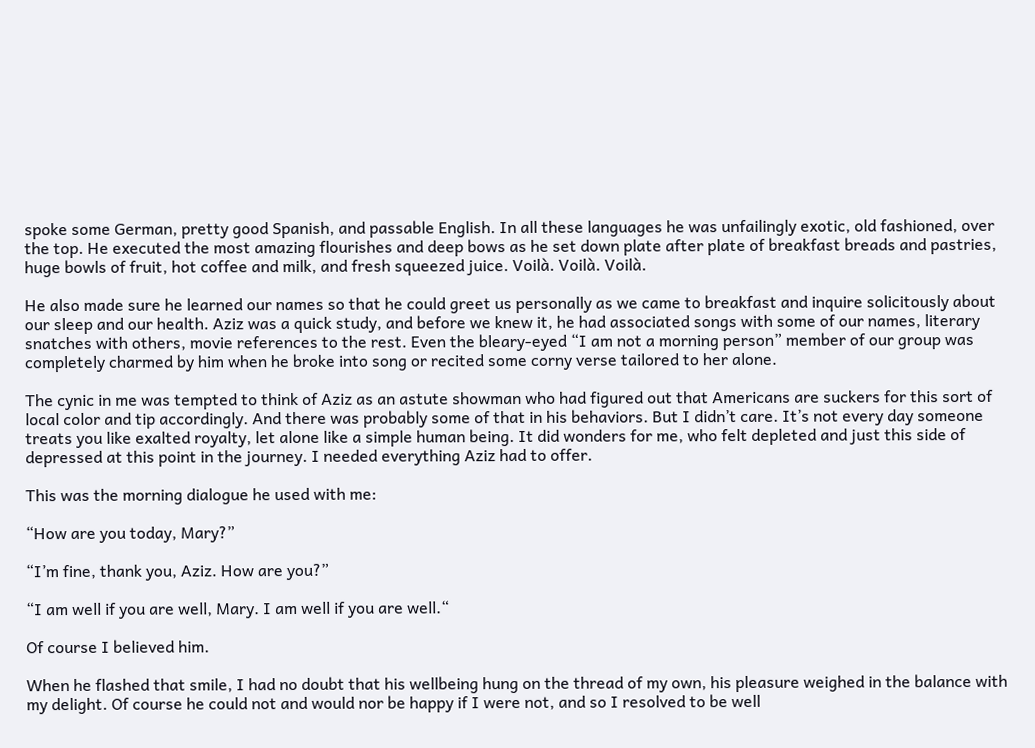spoke some German, pretty good Spanish, and passable English. In all these languages he was unfailingly exotic, old fashioned, over the top. He executed the most amazing flourishes and deep bows as he set down plate after plate of breakfast breads and pastries, huge bowls of fruit, hot coffee and milk, and fresh squeezed juice. Voilà. Voilà. Voilà.

He also made sure he learned our names so that he could greet us personally as we came to breakfast and inquire solicitously about our sleep and our health. Aziz was a quick study, and before we knew it, he had associated songs with some of our names, literary snatches with others, movie references to the rest. Even the bleary-eyed “I am not a morning person” member of our group was completely charmed by him when he broke into song or recited some corny verse tailored to her alone.

The cynic in me was tempted to think of Aziz as an astute showman who had figured out that Americans are suckers for this sort of local color and tip accordingly. And there was probably some of that in his behaviors. But I didn’t care. It’s not every day someone treats you like exalted royalty, let alone like a simple human being. It did wonders for me, who felt depleted and just this side of depressed at this point in the journey. I needed everything Aziz had to offer.

This was the morning dialogue he used with me:

“How are you today, Mary?”

“I’m fine, thank you, Aziz. How are you?”

“I am well if you are well, Mary. I am well if you are well.“

Of course I believed him.

When he flashed that smile, I had no doubt that his wellbeing hung on the thread of my own, his pleasure weighed in the balance with my delight. Of course he could not and would nor be happy if I were not, and so I resolved to be well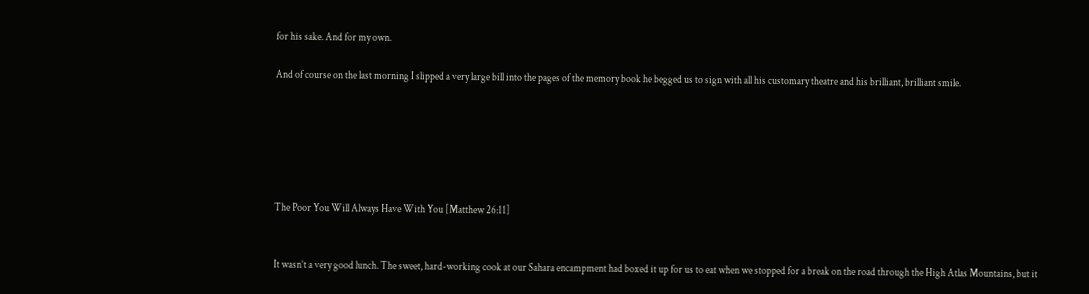for his sake. And for my own.

And of course on the last morning I slipped a very large bill into the pages of the memory book he begged us to sign with all his customary theatre and his brilliant, brilliant smile.






The Poor You Will Always Have With You [Matthew 26:11]


It wasn’t a very good lunch. The sweet, hard-working cook at our Sahara encampment had boxed it up for us to eat when we stopped for a break on the road through the High Atlas Mountains, but it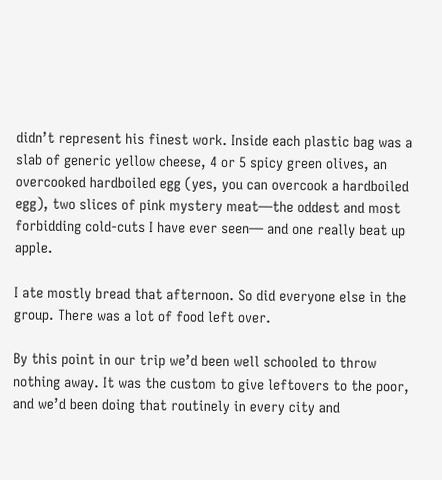didn’t represent his finest work. Inside each plastic bag was a slab of generic yellow cheese, 4 or 5 spicy green olives, an overcooked hardboiled egg (yes, you can overcook a hardboiled egg), two slices of pink mystery meat—the oddest and most forbidding cold-cuts I have ever seen— and one really beat up apple.

I ate mostly bread that afternoon. So did everyone else in the group. There was a lot of food left over.

By this point in our trip we’d been well schooled to throw nothing away. It was the custom to give leftovers to the poor, and we’d been doing that routinely in every city and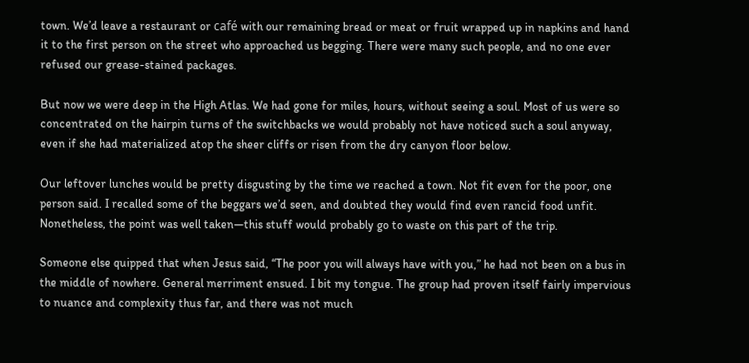town. We’d leave a restaurant or café with our remaining bread or meat or fruit wrapped up in napkins and hand it to the first person on the street who approached us begging. There were many such people, and no one ever refused our grease-stained packages.

But now we were deep in the High Atlas. We had gone for miles, hours, without seeing a soul. Most of us were so concentrated on the hairpin turns of the switchbacks we would probably not have noticed such a soul anyway, even if she had materialized atop the sheer cliffs or risen from the dry canyon floor below.

Our leftover lunches would be pretty disgusting by the time we reached a town. Not fit even for the poor, one person said. I recalled some of the beggars we’d seen, and doubted they would find even rancid food unfit. Nonetheless, the point was well taken—this stuff would probably go to waste on this part of the trip.

Someone else quipped that when Jesus said, “The poor you will always have with you,” he had not been on a bus in the middle of nowhere. General merriment ensued. I bit my tongue. The group had proven itself fairly impervious to nuance and complexity thus far, and there was not much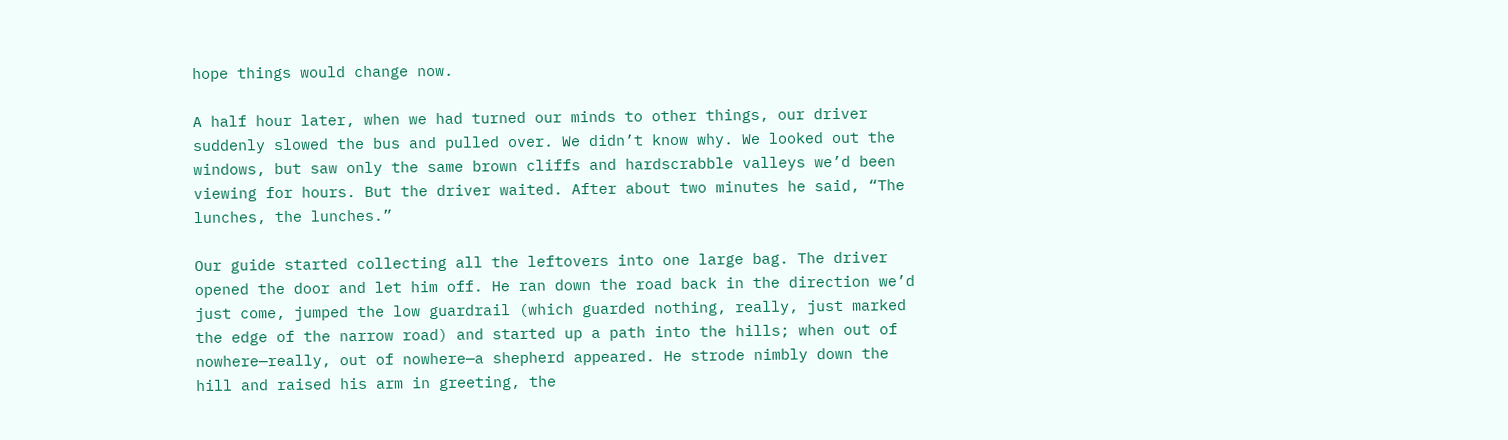hope things would change now.

A half hour later, when we had turned our minds to other things, our driver suddenly slowed the bus and pulled over. We didn’t know why. We looked out the windows, but saw only the same brown cliffs and hardscrabble valleys we’d been viewing for hours. But the driver waited. After about two minutes he said, “The lunches, the lunches.”

Our guide started collecting all the leftovers into one large bag. The driver opened the door and let him off. He ran down the road back in the direction we’d just come, jumped the low guardrail (which guarded nothing, really, just marked the edge of the narrow road) and started up a path into the hills; when out of nowhere—really, out of nowhere—a shepherd appeared. He strode nimbly down the hill and raised his arm in greeting, the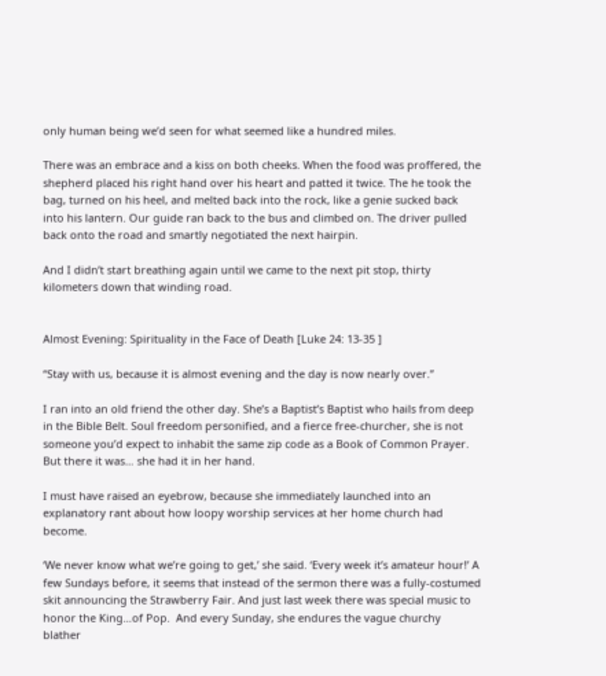only human being we’d seen for what seemed like a hundred miles.

There was an embrace and a kiss on both cheeks. When the food was proffered, the shepherd placed his right hand over his heart and patted it twice. The he took the bag, turned on his heel, and melted back into the rock, like a genie sucked back into his lantern. Our guide ran back to the bus and climbed on. The driver pulled back onto the road and smartly negotiated the next hairpin.

And I didn’t start breathing again until we came to the next pit stop, thirty kilometers down that winding road.


Almost Evening: Spirituality in the Face of Death [Luke 24: 13-35 ]

“Stay with us, because it is almost evening and the day is now nearly over.”

I ran into an old friend the other day. She’s a Baptist’s Baptist who hails from deep in the Bible Belt. Soul freedom personified, and a fierce free-churcher, she is not someone you’d expect to inhabit the same zip code as a Book of Common Prayer. But there it was… she had it in her hand.

I must have raised an eyebrow, because she immediately launched into an explanatory rant about how loopy worship services at her home church had become.

‘We never know what we’re going to get,’ she said. ‘Every week it’s amateur hour!’ A few Sundays before, it seems that instead of the sermon there was a fully-costumed skit announcing the Strawberry Fair. And just last week there was special music to honor the King…of Pop.  And every Sunday, she endures the vague churchy blather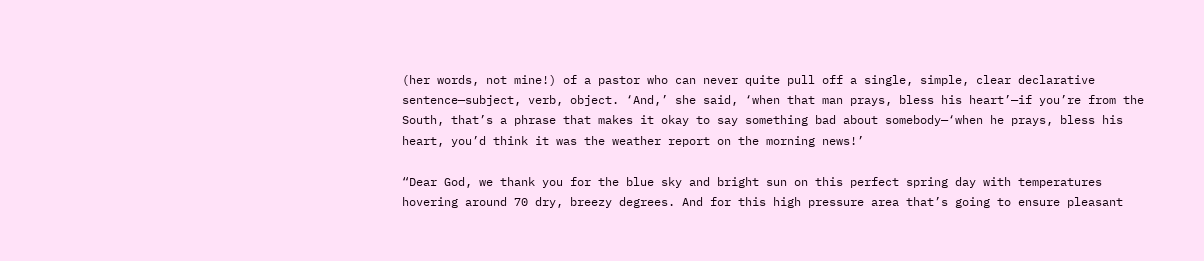(her words, not mine!) of a pastor who can never quite pull off a single, simple, clear declarative sentence—subject, verb, object. ‘And,’ she said, ‘when that man prays, bless his heart’—if you’re from the South, that’s a phrase that makes it okay to say something bad about somebody—‘when he prays, bless his heart, you’d think it was the weather report on the morning news!’

“Dear God, we thank you for the blue sky and bright sun on this perfect spring day with temperatures hovering around 70 dry, breezy degrees. And for this high pressure area that’s going to ensure pleasant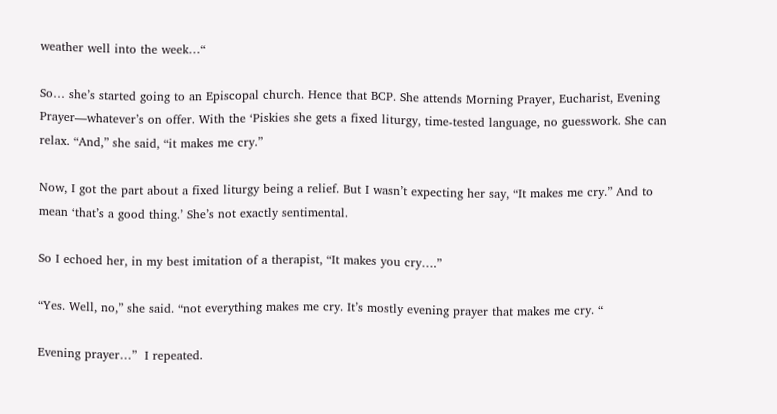weather well into the week…“

So… she’s started going to an Episcopal church. Hence that BCP. She attends Morning Prayer, Eucharist, Evening Prayer—whatever’s on offer. With the ‘Piskies she gets a fixed liturgy, time-tested language, no guesswork. She can relax. “And,” she said, “it makes me cry.”

Now, I got the part about a fixed liturgy being a relief. But I wasn’t expecting her say, “It makes me cry.” And to mean ‘that’s a good thing.’ She’s not exactly sentimental.

So I echoed her, in my best imitation of a therapist, “It makes you cry….”

“Yes. Well, no,” she said. “not everything makes me cry. It’s mostly evening prayer that makes me cry. “

Evening prayer…”  I repeated.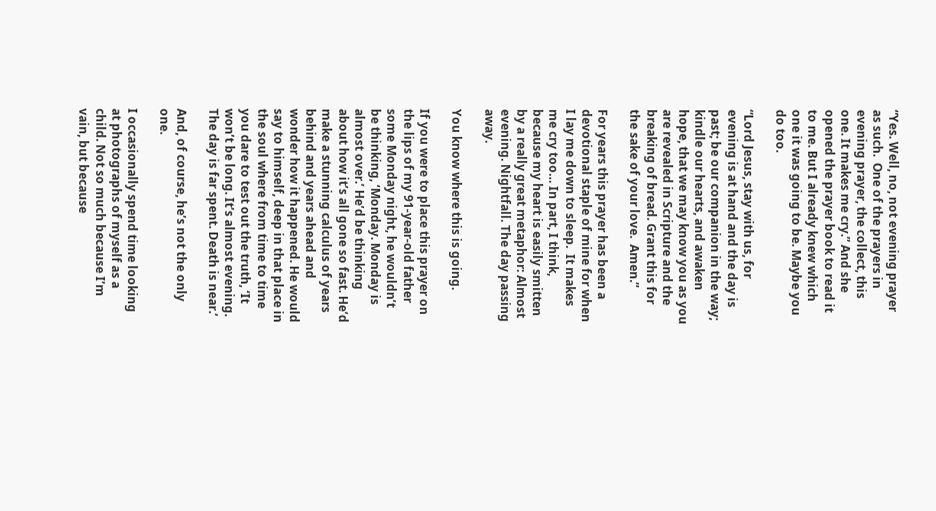“Yes. Well, no, not evening prayer as such.  One of the prayers in evening prayer, the collect, this one. It makes me cry.” And she opened the prayer book to read it to me. But I already knew which one it was going to be. Maybe you do too.

“Lord Jesus, stay with us, for evening is at hand and the day is past; be our companion in the way; kindle our hearts, and awaken hope, that we may know you as you are revealed in Scripture and the breaking of bread. Grant this for the sake of your love.  Amen.”

For years this prayer has been a devotional staple of mine for when I lay me down to sleep.  It makes me cry too… In part, I think, because my heart is easily smitten by a really great metaphor: Almost evening. Nightfall. The day passing away.

You know where this is going.

If you were to place this prayer on the lips of my 91-year-old father some Monday night, he wouldn’t be thinking, ‘Monday. Monday is almost over.’ He’d be thinking about how it’s all gone so fast. He’d make a stunning calculus of years behind and years ahead and wonder how it happened. He would say to himself, deep in that place in the soul where from time to time you dare to test out the truth, ‘It won’t be long. It’s almost evening. The day is far spent. Death is near.’

And, of course, he’s not the only one.

I occasionally spend time looking at photographs of myself as a child. Not so much because I’m vain, but because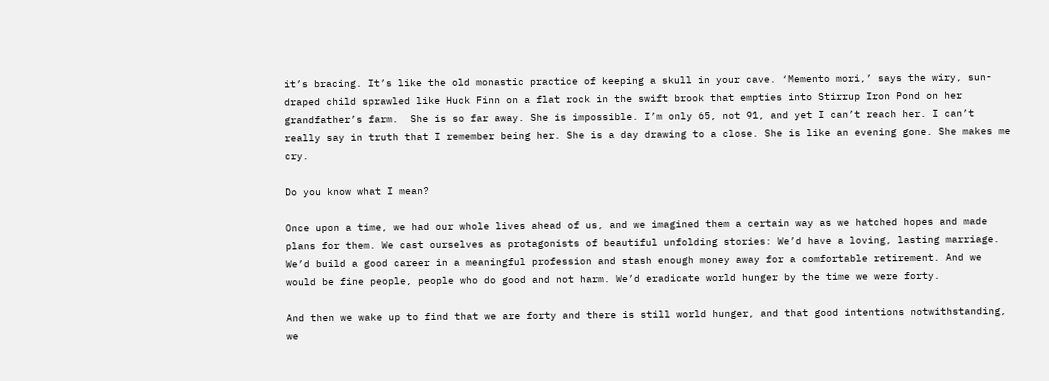it’s bracing. It’s like the old monastic practice of keeping a skull in your cave. ‘Memento mori,’ says the wiry, sun-draped child sprawled like Huck Finn on a flat rock in the swift brook that empties into Stirrup Iron Pond on her grandfather’s farm.  She is so far away. She is impossible. I’m only 65, not 91, and yet I can’t reach her. I can’t really say in truth that I remember being her. She is a day drawing to a close. She is like an evening gone. She makes me cry.

Do you know what I mean?

Once upon a time, we had our whole lives ahead of us, and we imagined them a certain way as we hatched hopes and made plans for them. We cast ourselves as protagonists of beautiful unfolding stories: We’d have a loving, lasting marriage. We’d build a good career in a meaningful profession and stash enough money away for a comfortable retirement. And we would be fine people, people who do good and not harm. We’d eradicate world hunger by the time we were forty.

And then we wake up to find that we are forty and there is still world hunger, and that good intentions notwithstanding, we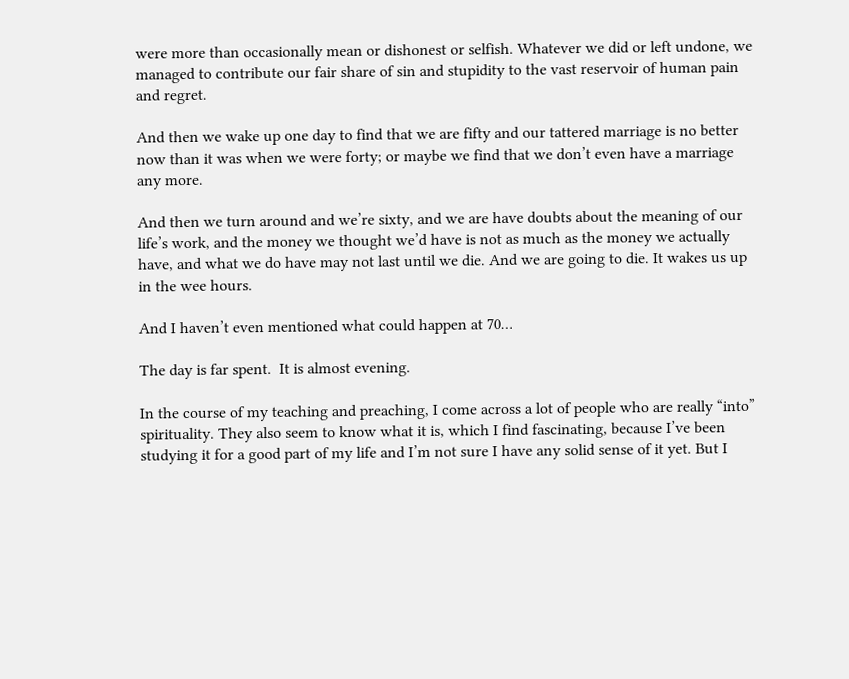were more than occasionally mean or dishonest or selfish. Whatever we did or left undone, we managed to contribute our fair share of sin and stupidity to the vast reservoir of human pain and regret.

And then we wake up one day to find that we are fifty and our tattered marriage is no better now than it was when we were forty; or maybe we find that we don’t even have a marriage any more.

And then we turn around and we’re sixty, and we are have doubts about the meaning of our life’s work, and the money we thought we’d have is not as much as the money we actually have, and what we do have may not last until we die. And we are going to die. It wakes us up in the wee hours.

And I haven’t even mentioned what could happen at 70…

The day is far spent.  It is almost evening.

In the course of my teaching and preaching, I come across a lot of people who are really “into” spirituality. They also seem to know what it is, which I find fascinating, because I’ve been studying it for a good part of my life and I’m not sure I have any solid sense of it yet. But I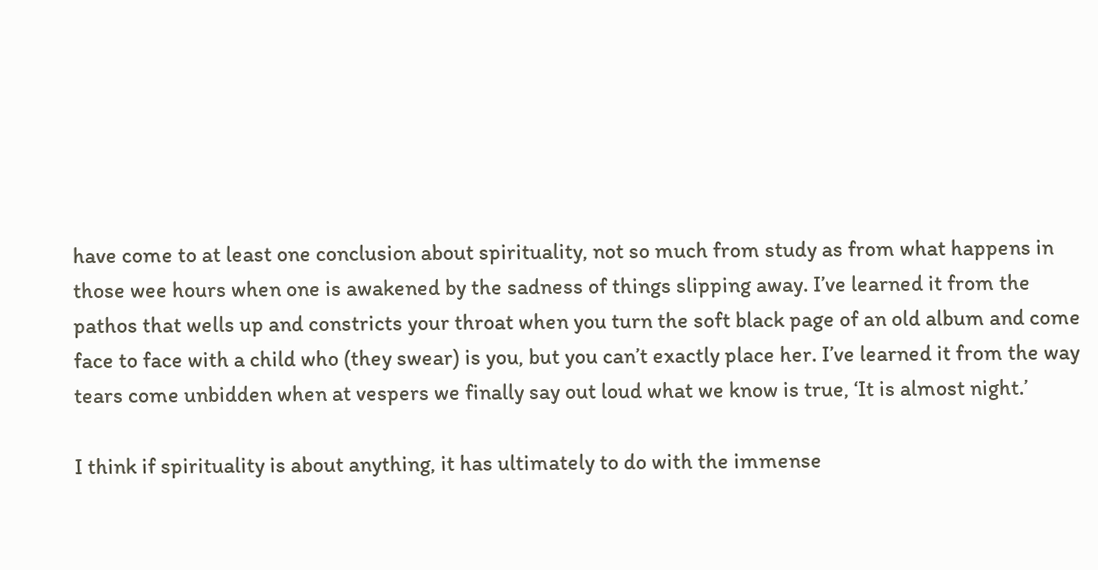have come to at least one conclusion about spirituality, not so much from study as from what happens in those wee hours when one is awakened by the sadness of things slipping away. I’ve learned it from the pathos that wells up and constricts your throat when you turn the soft black page of an old album and come face to face with a child who (they swear) is you, but you can’t exactly place her. I’ve learned it from the way tears come unbidden when at vespers we finally say out loud what we know is true, ‘It is almost night.’

I think if spirituality is about anything, it has ultimately to do with the immense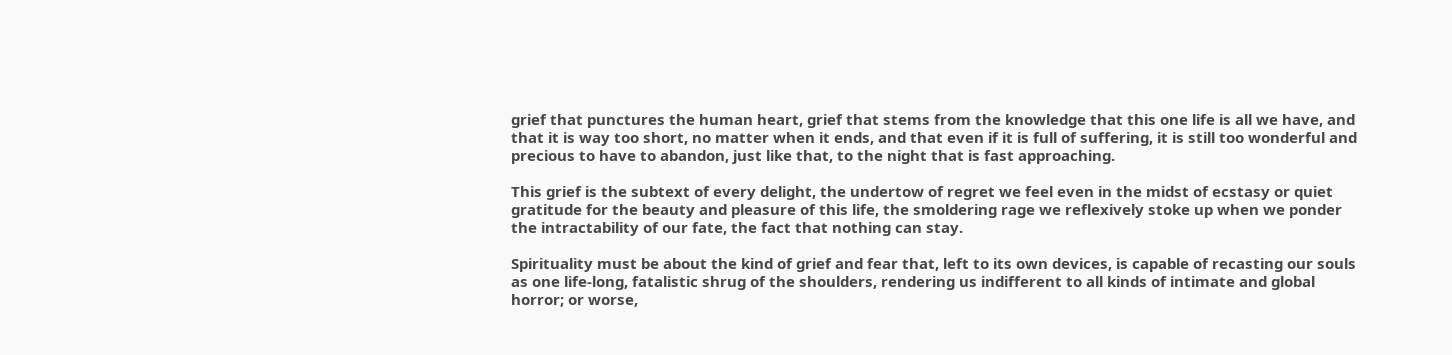grief that punctures the human heart, grief that stems from the knowledge that this one life is all we have, and that it is way too short, no matter when it ends, and that even if it is full of suffering, it is still too wonderful and precious to have to abandon, just like that, to the night that is fast approaching.

This grief is the subtext of every delight, the undertow of regret we feel even in the midst of ecstasy or quiet gratitude for the beauty and pleasure of this life, the smoldering rage we reflexively stoke up when we ponder the intractability of our fate, the fact that nothing can stay.

Spirituality must be about the kind of grief and fear that, left to its own devices, is capable of recasting our souls as one life-long, fatalistic shrug of the shoulders, rendering us indifferent to all kinds of intimate and global horror; or worse,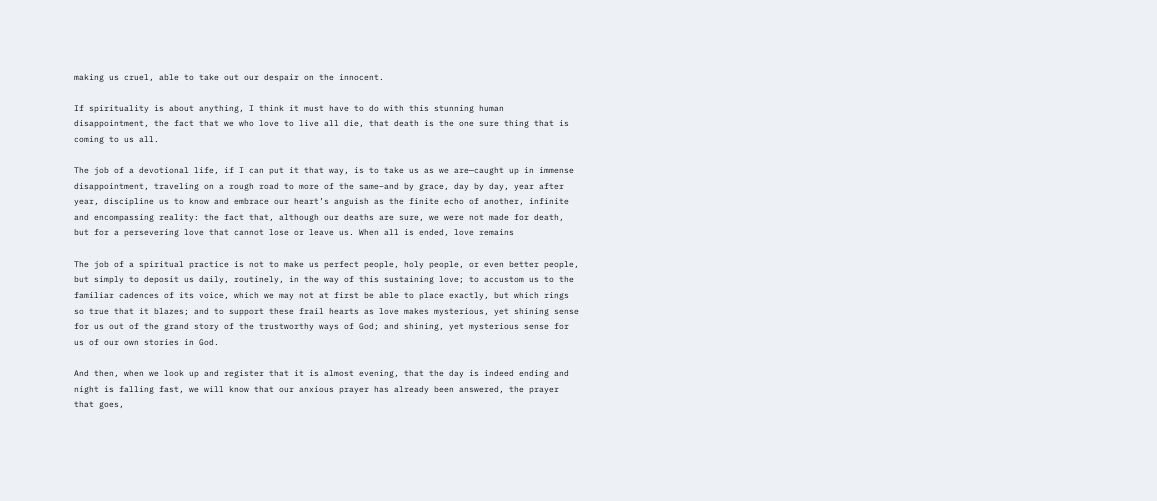making us cruel, able to take out our despair on the innocent.

If spirituality is about anything, I think it must have to do with this stunning human disappointment, the fact that we who love to live all die, that death is the one sure thing that is coming to us all.

The job of a devotional life, if I can put it that way, is to take us as we are—caught up in immense disappointment, traveling on a rough road to more of the same–and by grace, day by day, year after year, discipline us to know and embrace our heart’s anguish as the finite echo of another, infinite and encompassing reality: the fact that, although our deaths are sure, we were not made for death, but for a persevering love that cannot lose or leave us. When all is ended, love remains

The job of a spiritual practice is not to make us perfect people, holy people, or even better people, but simply to deposit us daily, routinely, in the way of this sustaining love; to accustom us to the familiar cadences of its voice, which we may not at first be able to place exactly, but which rings so true that it blazes; and to support these frail hearts as love makes mysterious, yet shining sense for us out of the grand story of the trustworthy ways of God; and shining, yet mysterious sense for us of our own stories in God.

And then, when we look up and register that it is almost evening, that the day is indeed ending and night is falling fast, we will know that our anxious prayer has already been answered, the prayer that goes,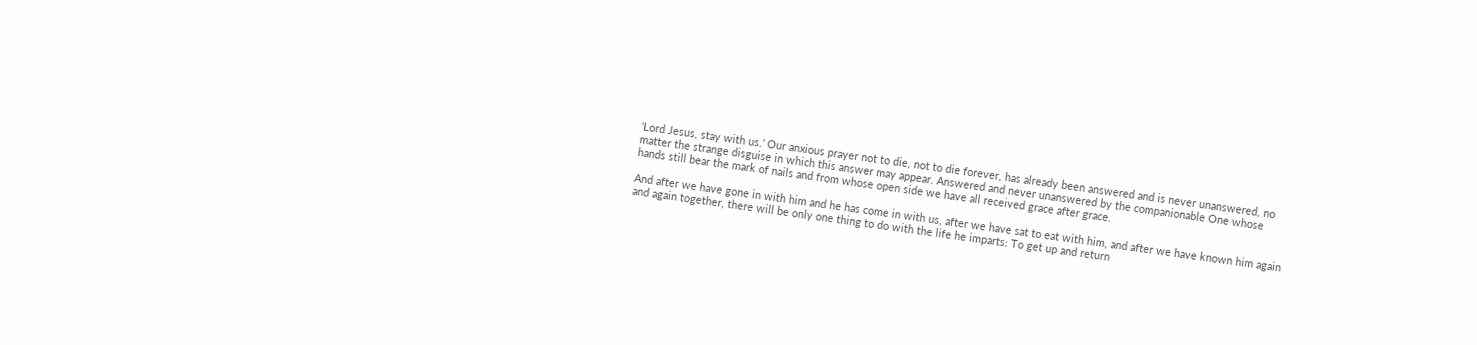‘Lord Jesus, stay with us.’ Our anxious prayer not to die, not to die forever, has already been answered and is never unanswered, no matter the strange disguise in which this answer may appear. Answered and never unanswered by the companionable One whose hands still bear the mark of nails and from whose open side we have all received grace after grace.

And after we have gone in with him and he has come in with us, after we have sat to eat with him, and after we have known him again and again together, there will be only one thing to do with the life he imparts: To get up and return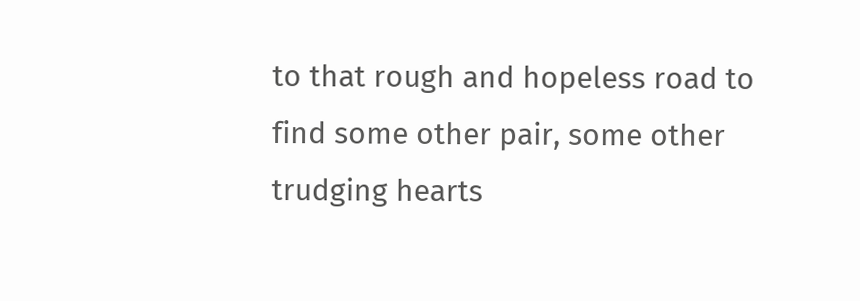to that rough and hopeless road to find some other pair, some other trudging hearts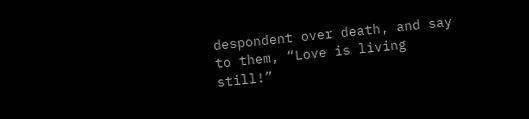despondent over death, and say to them, “Love is living still!”